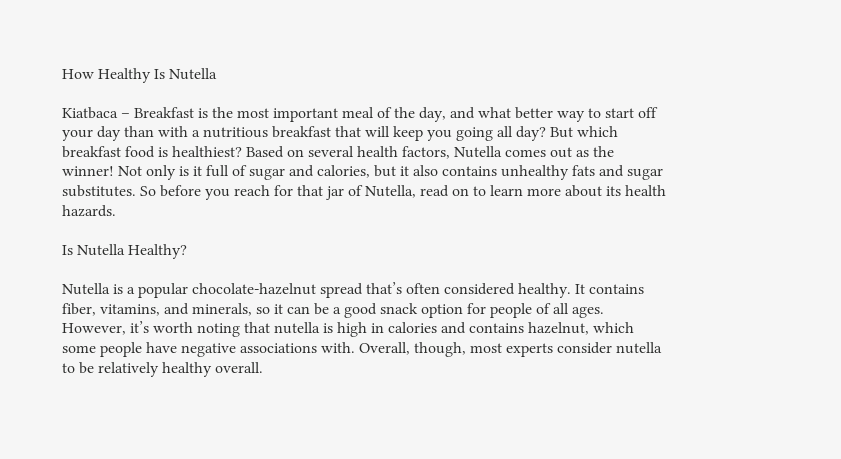How Healthy Is Nutella

Kiatbaca – Breakfast is the most important meal of the day, and what better way to start off your day than with a nutritious breakfast that will keep you going all day? But which breakfast food is healthiest? Based on several health factors, Nutella comes out as the winner! Not only is it full of sugar and calories, but it also contains unhealthy fats and sugar substitutes. So before you reach for that jar of Nutella, read on to learn more about its health hazards.

Is Nutella Healthy?

Nutella is a popular chocolate-hazelnut spread that’s often considered healthy. It contains fiber, vitamins, and minerals, so it can be a good snack option for people of all ages. However, it’s worth noting that nutella is high in calories and contains hazelnut, which some people have negative associations with. Overall, though, most experts consider nutella to be relatively healthy overall.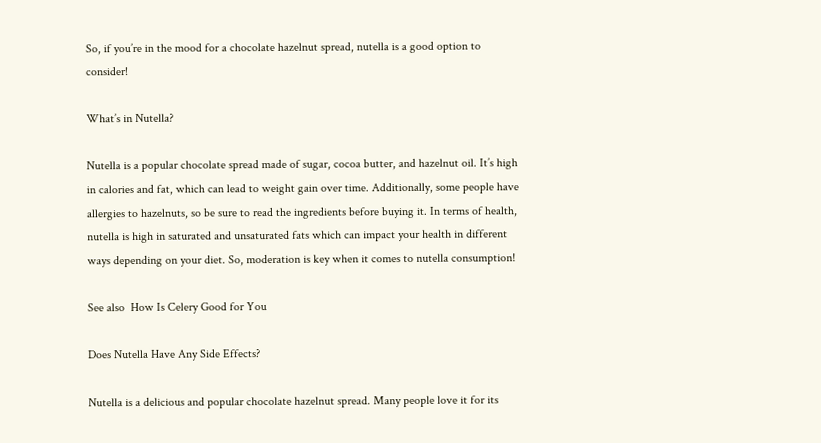So, if you’re in the mood for a chocolate hazelnut spread, nutella is a good option to consider!

What’s in Nutella?

Nutella is a popular chocolate spread made of sugar, cocoa butter, and hazelnut oil. It’s high in calories and fat, which can lead to weight gain over time. Additionally, some people have allergies to hazelnuts, so be sure to read the ingredients before buying it. In terms of health, nutella is high in saturated and unsaturated fats which can impact your health in different ways depending on your diet. So, moderation is key when it comes to nutella consumption!

See also  How Is Celery Good for You

Does Nutella Have Any Side Effects?

Nutella is a delicious and popular chocolate hazelnut spread. Many people love it for its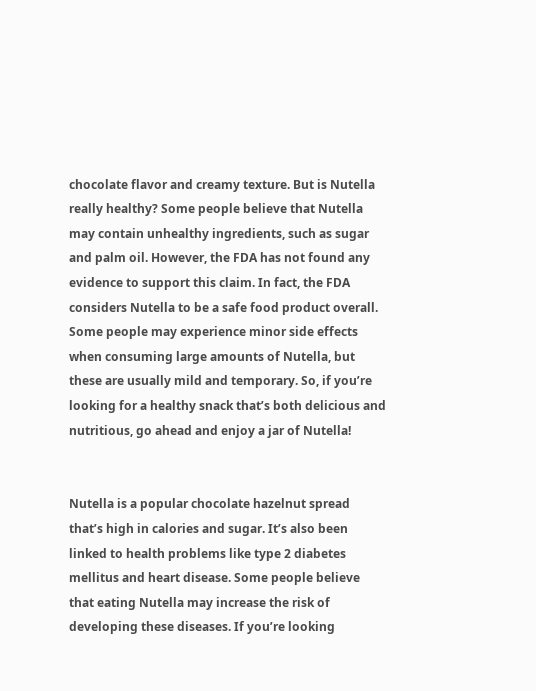chocolate flavor and creamy texture. But is Nutella really healthy? Some people believe that Nutella may contain unhealthy ingredients, such as sugar and palm oil. However, the FDA has not found any evidence to support this claim. In fact, the FDA considers Nutella to be a safe food product overall. Some people may experience minor side effects when consuming large amounts of Nutella, but these are usually mild and temporary. So, if you’re looking for a healthy snack that’s both delicious and nutritious, go ahead and enjoy a jar of Nutella!


Nutella is a popular chocolate hazelnut spread that’s high in calories and sugar. It’s also been linked to health problems like type 2 diabetes mellitus and heart disease. Some people believe that eating Nutella may increase the risk of developing these diseases. If you’re looking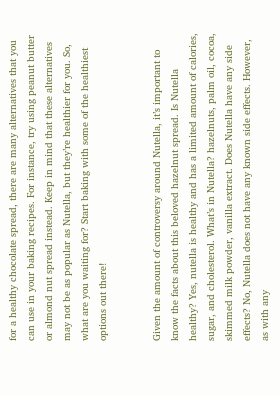for a healthy chocolate spread, there are many alternatives that you can use in your baking recipes. For instance, try using peanut butter or almond nut spread instead. Keep in mind that these alternatives may not be as popular as Nutella, but they’re healthier for you. So, what are you waiting for? Start baking with some of the healthiest options out there!


Given the amount of controversy around Nutella, it’s important to know the facts about this beloved hazelnut spread. Is Nutella healthy? Yes, nutella is healthy and has a limited amount of calories, sugar, and cholesterol. What’s in Nutella? hazelnuts, palm oil, cocoa, skimmed milk powder, vanilla extract. Does Nutella have any side effects? No, Nutella does not have any known side effects. However, as with any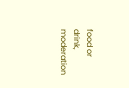food or drink, moderation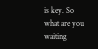is key. So what are you waiting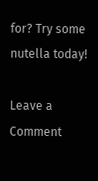for? Try some nutella today!

Leave a Comment